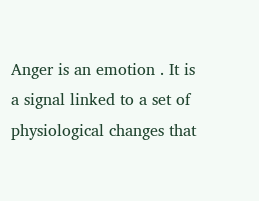Anger is an emotion . It is a signal linked to a set of physiological changes that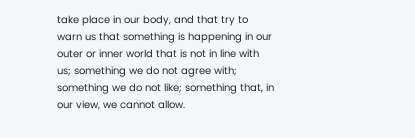take place in our body, and that try to warn us that something is happening in our outer or inner world that is not in line with us; something we do not agree with; something we do not like; something that, in our view, we cannot allow.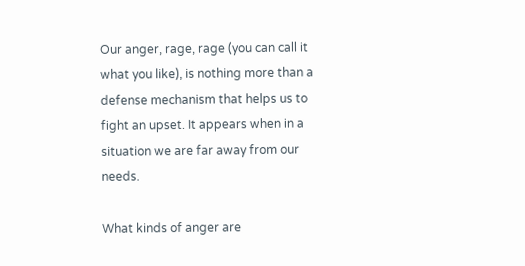Our anger, rage, rage (you can call it what you like), is nothing more than a defense mechanism that helps us to fight an upset. It appears when in a situation we are far away from our needs.

What kinds of anger are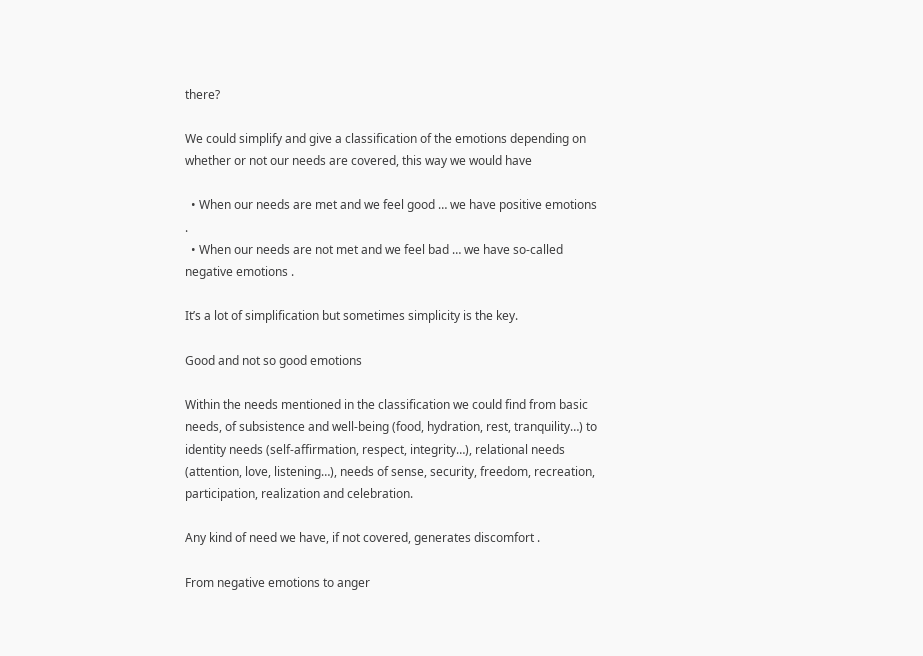there?

We could simplify and give a classification of the emotions depending on whether or not our needs are covered, this way we would have

  • When our needs are met and we feel good … we have positive emotions .
  • When our needs are not met and we feel bad … we have so-called negative emotions .

It’s a lot of simplification but sometimes simplicity is the key.

Good and not so good emotions

Within the needs mentioned in the classification we could find from basic needs, of subsistence and well-being (food, hydration, rest, tranquility…) to identity needs (self-affirmation, respect, integrity…), relational needs (attention, love, listening…), needs of sense, security, freedom, recreation, participation, realization and celebration.

Any kind of need we have, if not covered, generates discomfort .

From negative emotions to anger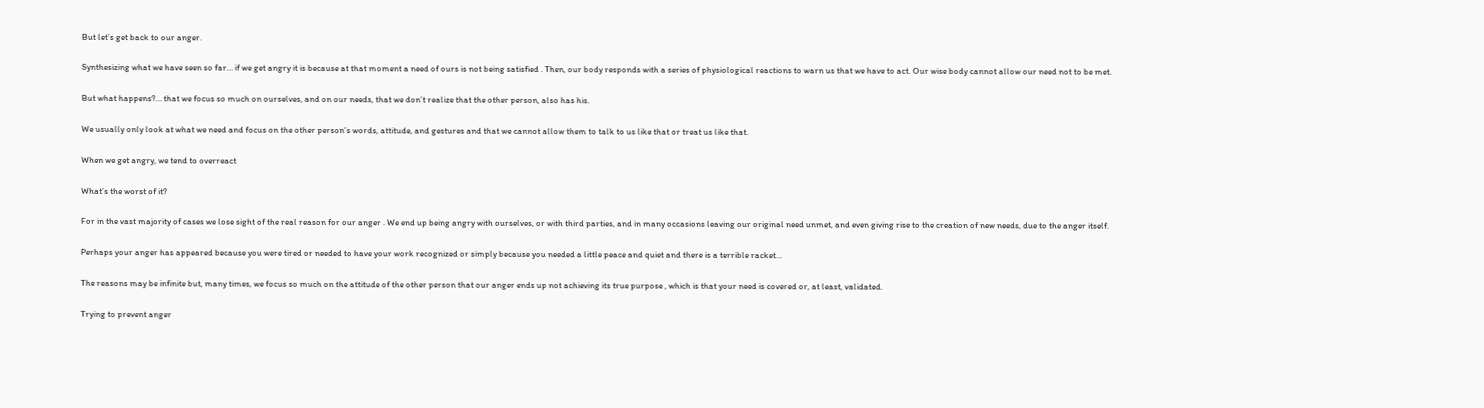But let’s get back to our anger.

Synthesizing what we have seen so far… if we get angry it is because at that moment a need of ours is not being satisfied . Then, our body responds with a series of physiological reactions to warn us that we have to act. Our wise body cannot allow our need not to be met.

But what happens?… that we focus so much on ourselves, and on our needs, that we don’t realize that the other person, also has his.

We usually only look at what we need and focus on the other person’s words, attitude, and gestures and that we cannot allow them to talk to us like that or treat us like that.

When we get angry, we tend to overreact

What’s the worst of it?

For in the vast majority of cases we lose sight of the real reason for our anger . We end up being angry with ourselves, or with third parties, and in many occasions leaving our original need unmet, and even giving rise to the creation of new needs, due to the anger itself.

Perhaps your anger has appeared because you were tired or needed to have your work recognized or simply because you needed a little peace and quiet and there is a terrible racket…

The reasons may be infinite but, many times, we focus so much on the attitude of the other person that our anger ends up not achieving its true purpose , which is that your need is covered or, at least, validated.

Trying to prevent anger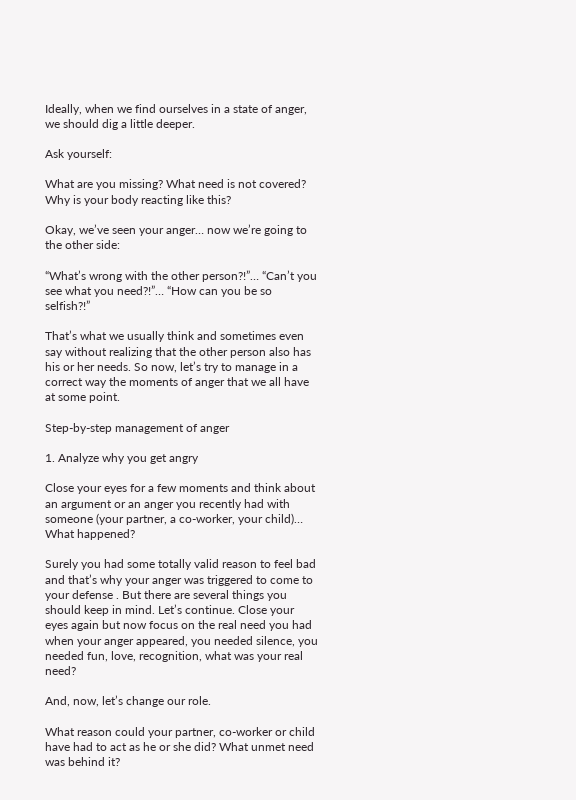Ideally, when we find ourselves in a state of anger, we should dig a little deeper.

Ask yourself:

What are you missing? What need is not covered? Why is your body reacting like this?

Okay, we’ve seen your anger… now we’re going to the other side:

“What’s wrong with the other person?!”… “Can’t you see what you need?!”… “How can you be so selfish?!”

That’s what we usually think and sometimes even say without realizing that the other person also has his or her needs. So now, let’s try to manage in a correct way the moments of anger that we all have at some point.

Step-by-step management of anger

1. Analyze why you get angry

Close your eyes for a few moments and think about an argument or an anger you recently had with someone (your partner, a co-worker, your child)… What happened?

Surely you had some totally valid reason to feel bad and that’s why your anger was triggered to come to your defense . But there are several things you should keep in mind. Let’s continue. Close your eyes again but now focus on the real need you had when your anger appeared, you needed silence, you needed fun, love, recognition, what was your real need?

And, now, let’s change our role.

What reason could your partner, co-worker or child have had to act as he or she did? What unmet need was behind it?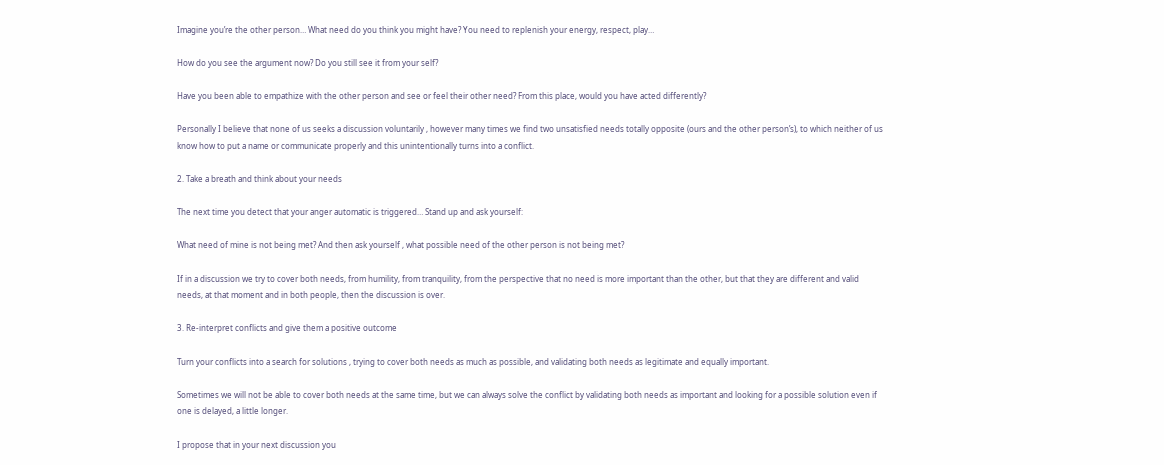Imagine you’re the other person… What need do you think you might have? You need to replenish your energy, respect, play…

How do you see the argument now? Do you still see it from your self?

Have you been able to empathize with the other person and see or feel their other need? From this place, would you have acted differently?

Personally I believe that none of us seeks a discussion voluntarily , however many times we find two unsatisfied needs totally opposite (ours and the other person’s), to which neither of us know how to put a name or communicate properly and this unintentionally turns into a conflict.

2. Take a breath and think about your needs

The next time you detect that your anger automatic is triggered… Stand up and ask yourself:

What need of mine is not being met? And then ask yourself , what possible need of the other person is not being met?

If in a discussion we try to cover both needs, from humility, from tranquility, from the perspective that no need is more important than the other, but that they are different and valid needs, at that moment and in both people, then the discussion is over.

3. Re-interpret conflicts and give them a positive outcome

Turn your conflicts into a search for solutions , trying to cover both needs as much as possible, and validating both needs as legitimate and equally important.

Sometimes we will not be able to cover both needs at the same time, but we can always solve the conflict by validating both needs as important and looking for a possible solution even if one is delayed, a little longer.

I propose that in your next discussion you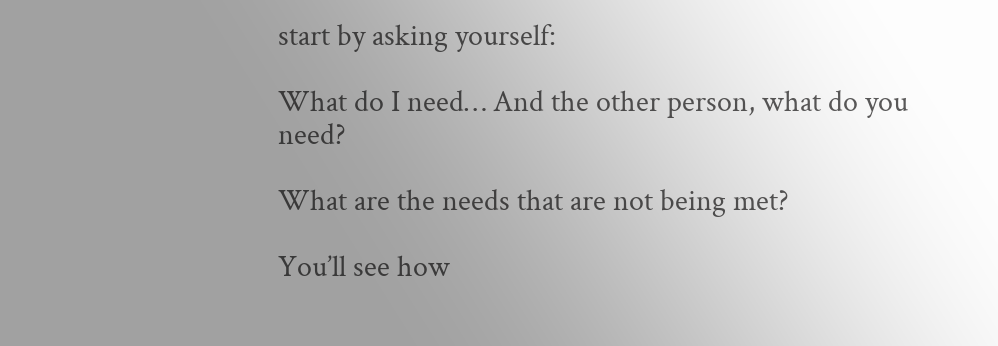start by asking yourself:

What do I need… And the other person, what do you need?

What are the needs that are not being met?

You’ll see how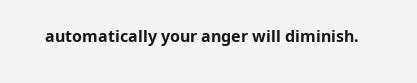automatically your anger will diminish.